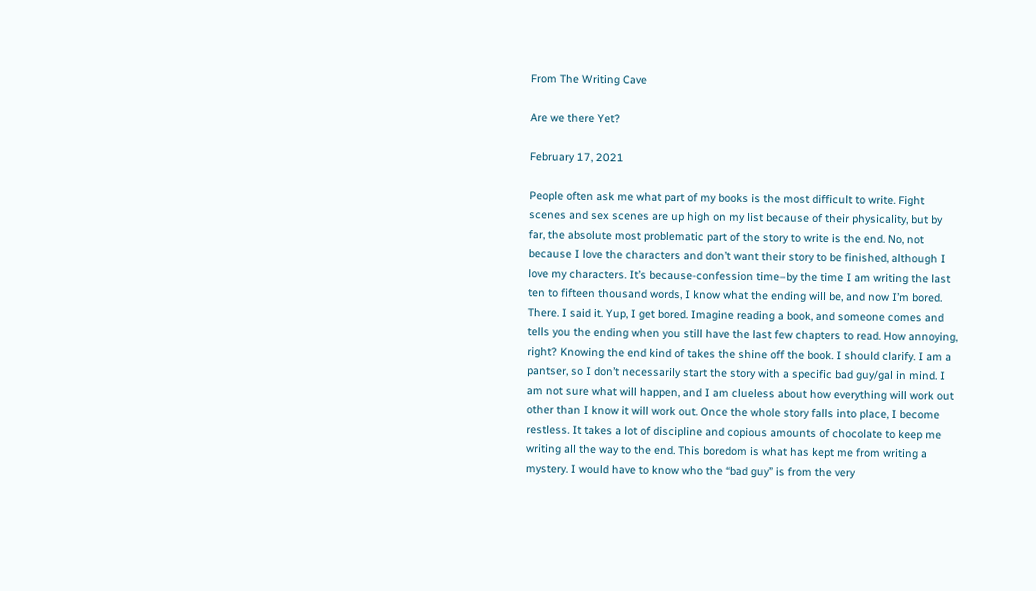From The Writing Cave

Are we there Yet?

February 17, 2021

People often ask me what part of my books is the most difficult to write. Fight scenes and sex scenes are up high on my list because of their physicality, but by far, the absolute most problematic part of the story to write is the end. No, not because I love the characters and don’t want their story to be finished, although I love my characters. It’s because-confession time–by the time I am writing the last ten to fifteen thousand words, I know what the ending will be, and now I’m bored. There. I said it. Yup, I get bored. Imagine reading a book, and someone comes and tells you the ending when you still have the last few chapters to read. How annoying, right? Knowing the end kind of takes the shine off the book. I should clarify. I am a pantser, so I don’t necessarily start the story with a specific bad guy/gal in mind. I am not sure what will happen, and I am clueless about how everything will work out other than I know it will work out. Once the whole story falls into place, I become restless. It takes a lot of discipline and copious amounts of chocolate to keep me writing all the way to the end. This boredom is what has kept me from writing a mystery. I would have to know who the “bad guy” is from the very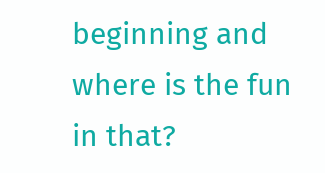beginning and where is the fun in that?